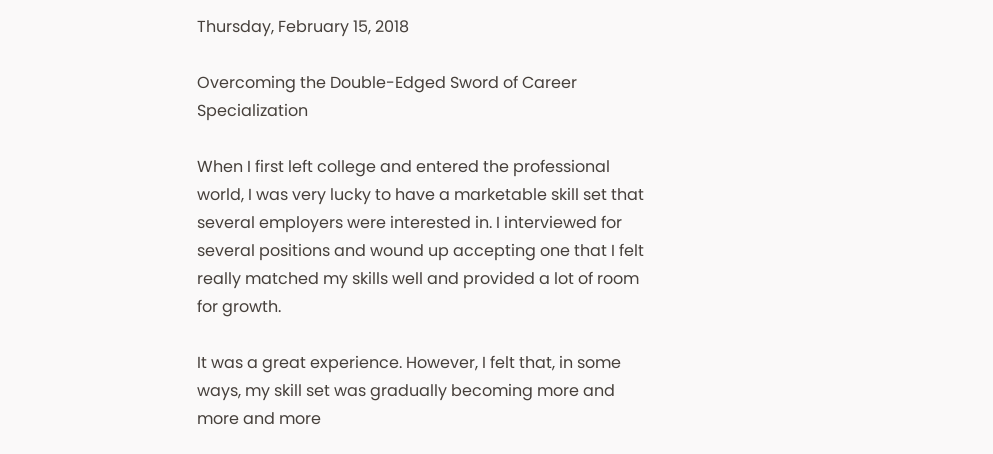Thursday, February 15, 2018

Overcoming the Double-Edged Sword of Career Specialization

When I first left college and entered the professional world, I was very lucky to have a marketable skill set that several employers were interested in. I interviewed for several positions and wound up accepting one that I felt really matched my skills well and provided a lot of room for growth.

It was a great experience. However, I felt that, in some ways, my skill set was gradually becoming more and more and more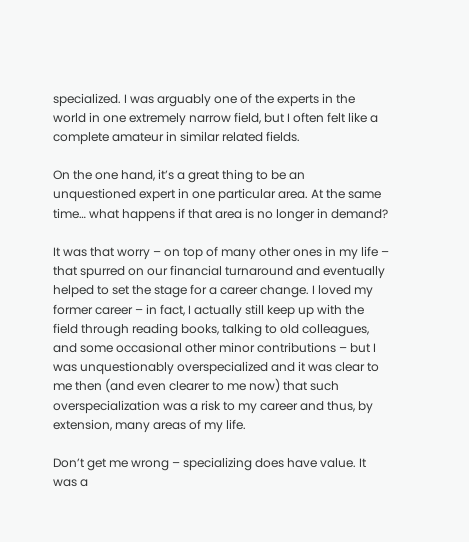specialized. I was arguably one of the experts in the world in one extremely narrow field, but I often felt like a complete amateur in similar related fields.

On the one hand, it’s a great thing to be an unquestioned expert in one particular area. At the same time… what happens if that area is no longer in demand?

It was that worry – on top of many other ones in my life – that spurred on our financial turnaround and eventually helped to set the stage for a career change. I loved my former career – in fact, I actually still keep up with the field through reading books, talking to old colleagues, and some occasional other minor contributions – but I was unquestionably overspecialized and it was clear to me then (and even clearer to me now) that such overspecialization was a risk to my career and thus, by extension, many areas of my life.

Don’t get me wrong – specializing does have value. It was a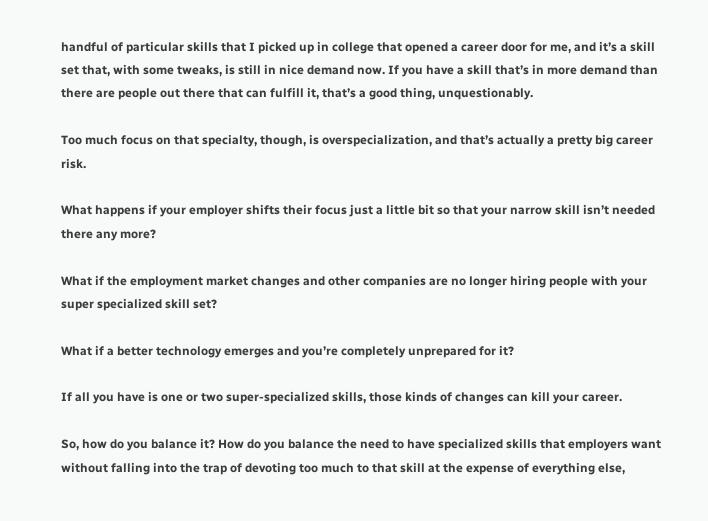handful of particular skills that I picked up in college that opened a career door for me, and it’s a skill set that, with some tweaks, is still in nice demand now. If you have a skill that’s in more demand than there are people out there that can fulfill it, that’s a good thing, unquestionably.

Too much focus on that specialty, though, is overspecialization, and that’s actually a pretty big career risk.

What happens if your employer shifts their focus just a little bit so that your narrow skill isn’t needed there any more?

What if the employment market changes and other companies are no longer hiring people with your super specialized skill set?

What if a better technology emerges and you’re completely unprepared for it?

If all you have is one or two super-specialized skills, those kinds of changes can kill your career.

So, how do you balance it? How do you balance the need to have specialized skills that employers want without falling into the trap of devoting too much to that skill at the expense of everything else,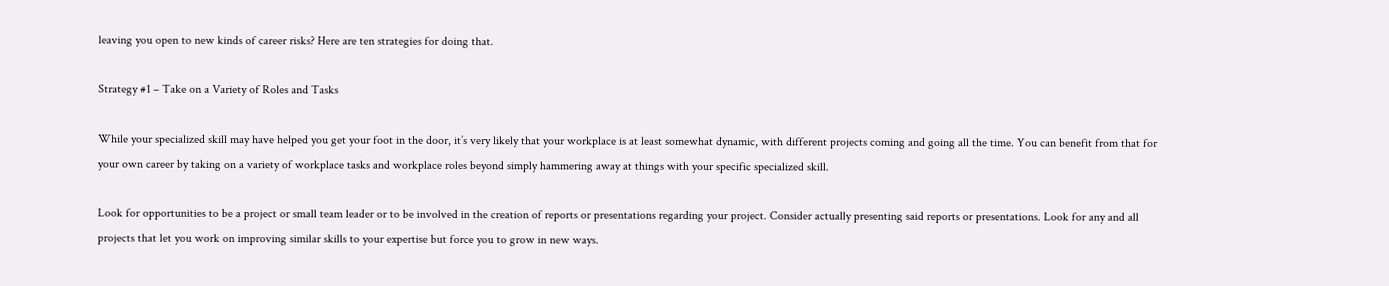leaving you open to new kinds of career risks? Here are ten strategies for doing that.

Strategy #1 – Take on a Variety of Roles and Tasks

While your specialized skill may have helped you get your foot in the door, it’s very likely that your workplace is at least somewhat dynamic, with different projects coming and going all the time. You can benefit from that for your own career by taking on a variety of workplace tasks and workplace roles beyond simply hammering away at things with your specific specialized skill.

Look for opportunities to be a project or small team leader or to be involved in the creation of reports or presentations regarding your project. Consider actually presenting said reports or presentations. Look for any and all projects that let you work on improving similar skills to your expertise but force you to grow in new ways.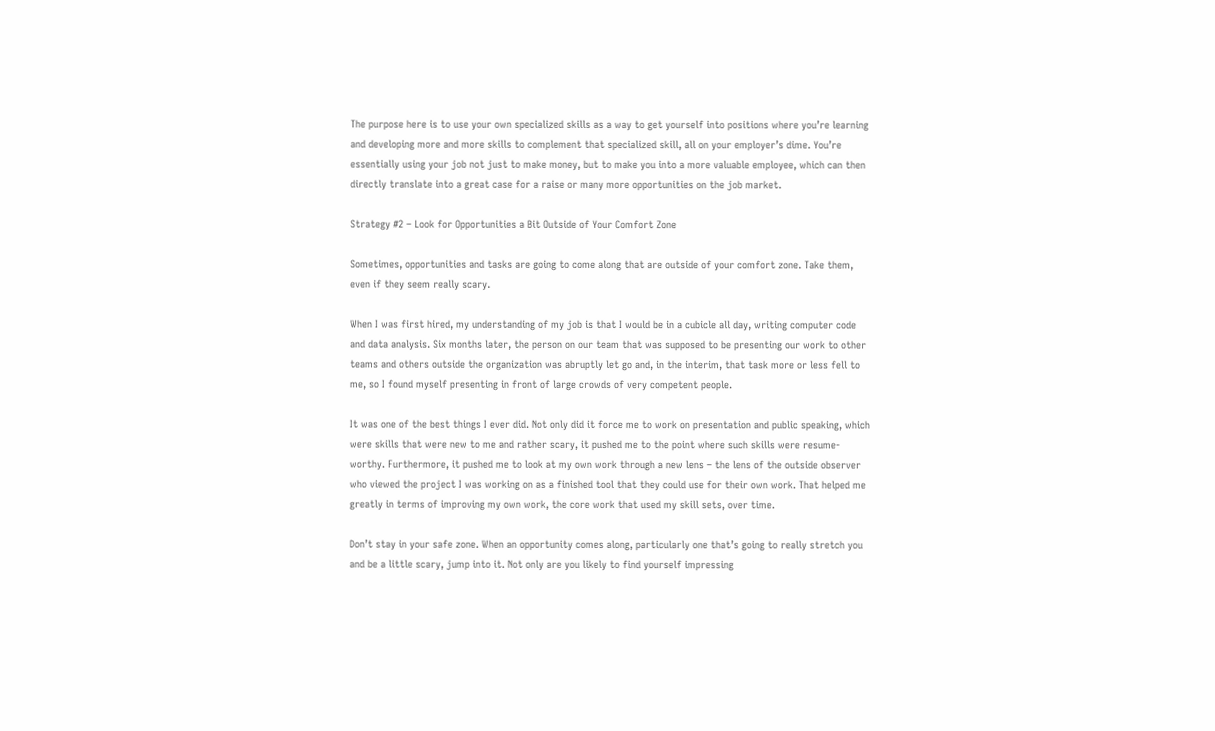The purpose here is to use your own specialized skills as a way to get yourself into positions where you’re learning and developing more and more skills to complement that specialized skill, all on your employer’s dime. You’re essentially using your job not just to make money, but to make you into a more valuable employee, which can then directly translate into a great case for a raise or many more opportunities on the job market.

Strategy #2 – Look for Opportunities a Bit Outside of Your Comfort Zone

Sometimes, opportunities and tasks are going to come along that are outside of your comfort zone. Take them, even if they seem really scary.

When I was first hired, my understanding of my job is that I would be in a cubicle all day, writing computer code and data analysis. Six months later, the person on our team that was supposed to be presenting our work to other teams and others outside the organization was abruptly let go and, in the interim, that task more or less fell to me, so I found myself presenting in front of large crowds of very competent people.

It was one of the best things I ever did. Not only did it force me to work on presentation and public speaking, which were skills that were new to me and rather scary, it pushed me to the point where such skills were resume-worthy. Furthermore, it pushed me to look at my own work through a new lens – the lens of the outside observer who viewed the project I was working on as a finished tool that they could use for their own work. That helped me greatly in terms of improving my own work, the core work that used my skill sets, over time.

Don’t stay in your safe zone. When an opportunity comes along, particularly one that’s going to really stretch you and be a little scary, jump into it. Not only are you likely to find yourself impressing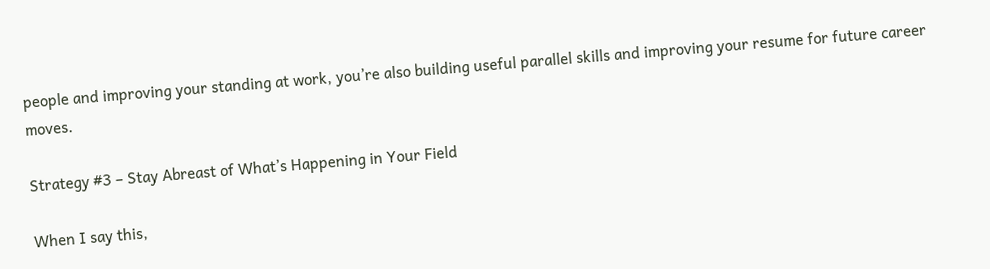people and improving your standing at work, you’re also building useful parallel skills and improving your resume for future career moves.

Strategy #3 – Stay Abreast of What’s Happening in Your Field

When I say this,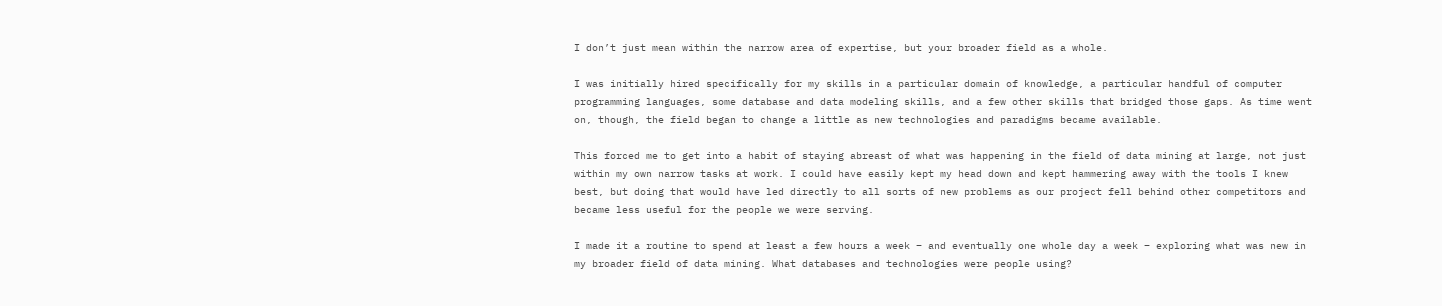I don’t just mean within the narrow area of expertise, but your broader field as a whole.

I was initially hired specifically for my skills in a particular domain of knowledge, a particular handful of computer programming languages, some database and data modeling skills, and a few other skills that bridged those gaps. As time went on, though, the field began to change a little as new technologies and paradigms became available.

This forced me to get into a habit of staying abreast of what was happening in the field of data mining at large, not just within my own narrow tasks at work. I could have easily kept my head down and kept hammering away with the tools I knew best, but doing that would have led directly to all sorts of new problems as our project fell behind other competitors and became less useful for the people we were serving.

I made it a routine to spend at least a few hours a week – and eventually one whole day a week – exploring what was new in my broader field of data mining. What databases and technologies were people using?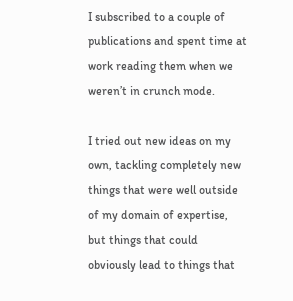I subscribed to a couple of publications and spent time at work reading them when we weren’t in crunch mode.

I tried out new ideas on my own, tackling completely new things that were well outside of my domain of expertise, but things that could obviously lead to things that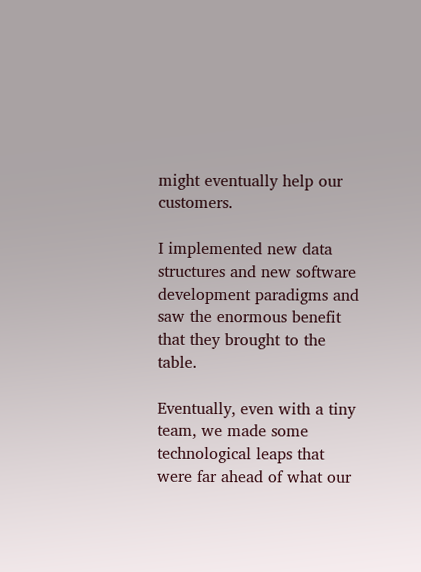might eventually help our customers.

I implemented new data structures and new software development paradigms and saw the enormous benefit that they brought to the table.

Eventually, even with a tiny team, we made some technological leaps that were far ahead of what our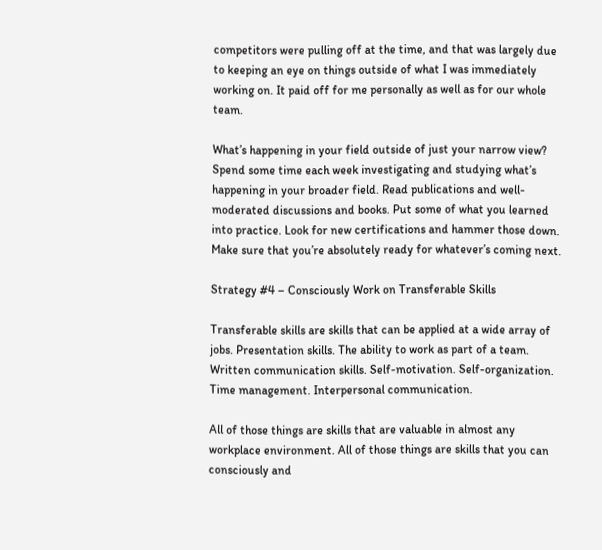competitors were pulling off at the time, and that was largely due to keeping an eye on things outside of what I was immediately working on. It paid off for me personally as well as for our whole team.

What’s happening in your field outside of just your narrow view? Spend some time each week investigating and studying what’s happening in your broader field. Read publications and well-moderated discussions and books. Put some of what you learned into practice. Look for new certifications and hammer those down. Make sure that you’re absolutely ready for whatever’s coming next.

Strategy #4 – Consciously Work on Transferable Skills

Transferable skills are skills that can be applied at a wide array of jobs. Presentation skills. The ability to work as part of a team. Written communication skills. Self-motivation. Self-organization. Time management. Interpersonal communication.

All of those things are skills that are valuable in almost any workplace environment. All of those things are skills that you can consciously and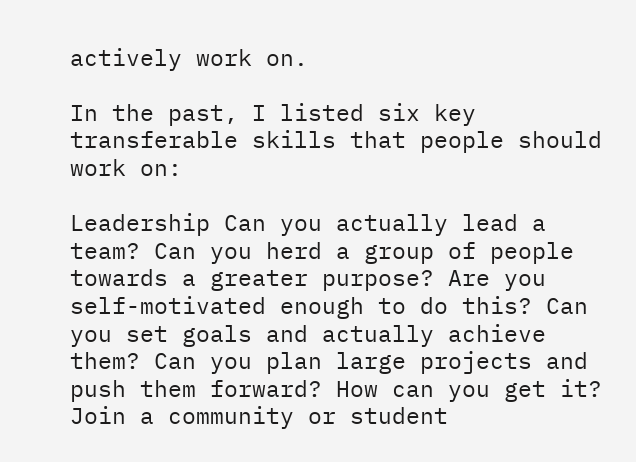actively work on.

In the past, I listed six key transferable skills that people should work on:

Leadership Can you actually lead a team? Can you herd a group of people towards a greater purpose? Are you self-motivated enough to do this? Can you set goals and actually achieve them? Can you plan large projects and push them forward? How can you get it? Join a community or student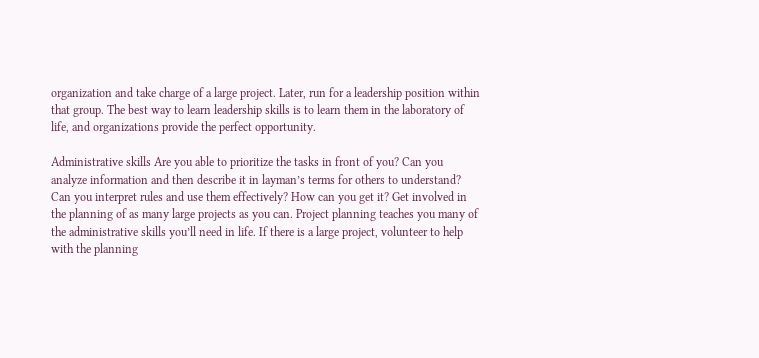organization and take charge of a large project. Later, run for a leadership position within that group. The best way to learn leadership skills is to learn them in the laboratory of life, and organizations provide the perfect opportunity.

Administrative skills Are you able to prioritize the tasks in front of you? Can you analyze information and then describe it in layman’s terms for others to understand? Can you interpret rules and use them effectively? How can you get it? Get involved in the planning of as many large projects as you can. Project planning teaches you many of the administrative skills you’ll need in life. If there is a large project, volunteer to help with the planning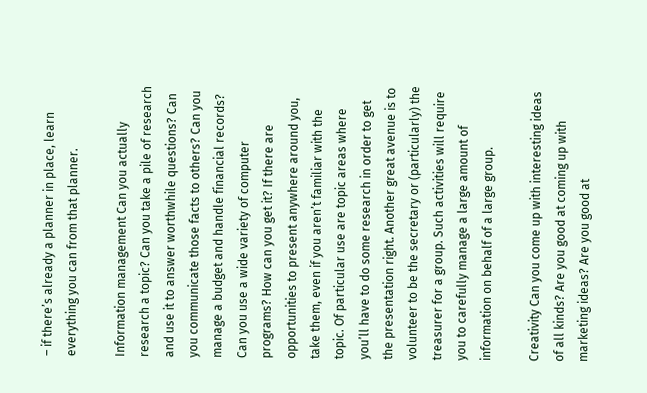– if there’s already a planner in place, learn everything you can from that planner.

Information management Can you actually research a topic? Can you take a pile of research and use it to answer worthwhile questions? Can you communicate those facts to others? Can you manage a budget and handle financial records? Can you use a wide variety of computer programs? How can you get it? If there are opportunities to present anywhere around you, take them, even if you aren’t familiar with the topic. Of particular use are topic areas where you’ll have to do some research in order to get the presentation right. Another great avenue is to volunteer to be the secretary or (particularly) the treasurer for a group. Such activities will require you to carefully manage a large amount of information on behalf of a large group.

Creativity Can you come up with interesting ideas of all kinds? Are you good at coming up with marketing ideas? Are you good at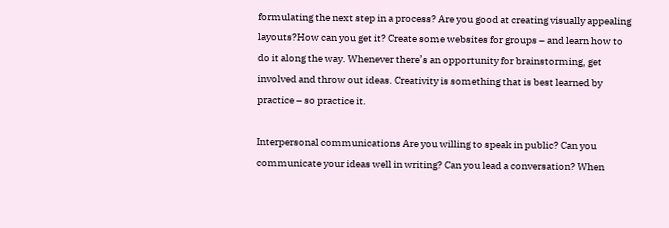formulating the next step in a process? Are you good at creating visually appealing layouts?How can you get it? Create some websites for groups – and learn how to do it along the way. Whenever there’s an opportunity for brainstorming, get involved and throw out ideas. Creativity is something that is best learned by practice – so practice it.

Interpersonal communications Are you willing to speak in public? Can you communicate your ideas well in writing? Can you lead a conversation? When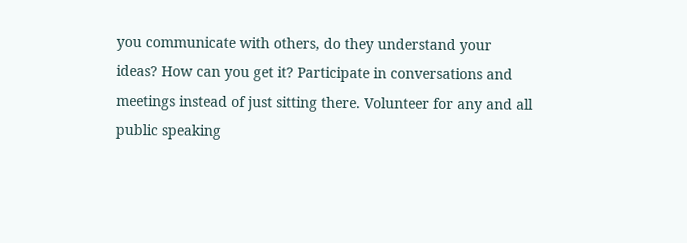you communicate with others, do they understand your ideas? How can you get it? Participate in conversations and meetings instead of just sitting there. Volunteer for any and all public speaking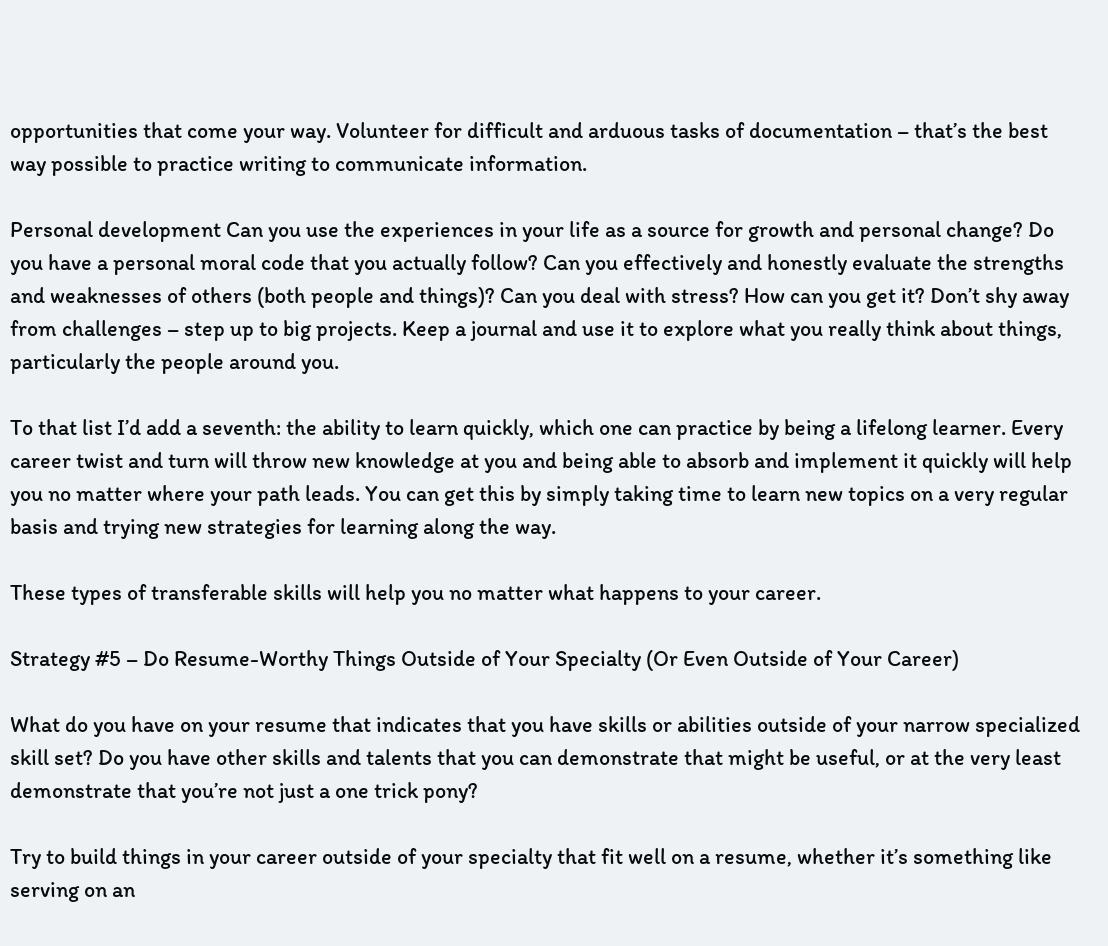opportunities that come your way. Volunteer for difficult and arduous tasks of documentation – that’s the best way possible to practice writing to communicate information.

Personal development Can you use the experiences in your life as a source for growth and personal change? Do you have a personal moral code that you actually follow? Can you effectively and honestly evaluate the strengths and weaknesses of others (both people and things)? Can you deal with stress? How can you get it? Don’t shy away from challenges – step up to big projects. Keep a journal and use it to explore what you really think about things, particularly the people around you.

To that list I’d add a seventh: the ability to learn quickly, which one can practice by being a lifelong learner. Every career twist and turn will throw new knowledge at you and being able to absorb and implement it quickly will help you no matter where your path leads. You can get this by simply taking time to learn new topics on a very regular basis and trying new strategies for learning along the way.

These types of transferable skills will help you no matter what happens to your career.

Strategy #5 – Do Resume-Worthy Things Outside of Your Specialty (Or Even Outside of Your Career)

What do you have on your resume that indicates that you have skills or abilities outside of your narrow specialized skill set? Do you have other skills and talents that you can demonstrate that might be useful, or at the very least demonstrate that you’re not just a one trick pony?

Try to build things in your career outside of your specialty that fit well on a resume, whether it’s something like serving on an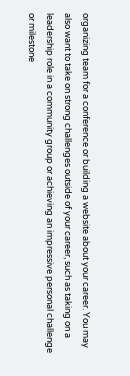organizing team for a conference or building a website about your career. You may also want to take on strong challenges outside of your career, such as taking on a leadership role in a community group or achieving an impressive personal challenge or milestone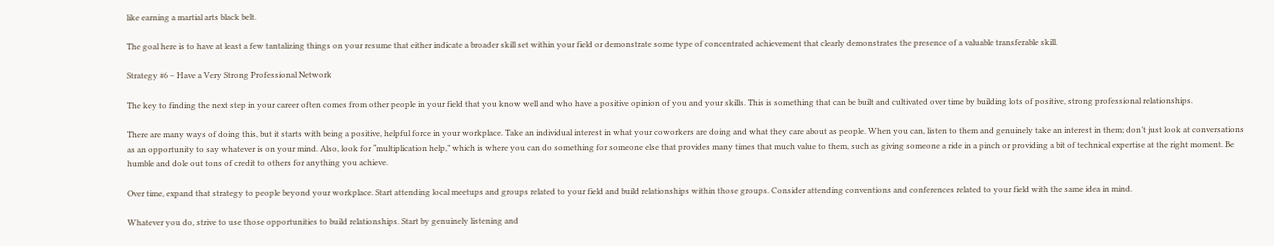like earning a martial arts black belt.

The goal here is to have at least a few tantalizing things on your resume that either indicate a broader skill set within your field or demonstrate some type of concentrated achievement that clearly demonstrates the presence of a valuable transferable skill.

Strategy #6 – Have a Very Strong Professional Network

The key to finding the next step in your career often comes from other people in your field that you know well and who have a positive opinion of you and your skills. This is something that can be built and cultivated over time by building lots of positive, strong professional relationships.

There are many ways of doing this, but it starts with being a positive, helpful force in your workplace. Take an individual interest in what your coworkers are doing and what they care about as people. When you can, listen to them and genuinely take an interest in them; don’t just look at conversations as an opportunity to say whatever is on your mind. Also, look for “multiplication help,” which is where you can do something for someone else that provides many times that much value to them, such as giving someone a ride in a pinch or providing a bit of technical expertise at the right moment. Be humble and dole out tons of credit to others for anything you achieve.

Over time, expand that strategy to people beyond your workplace. Start attending local meetups and groups related to your field and build relationships within those groups. Consider attending conventions and conferences related to your field with the same idea in mind.

Whatever you do, strive to use those opportunities to build relationships. Start by genuinely listening and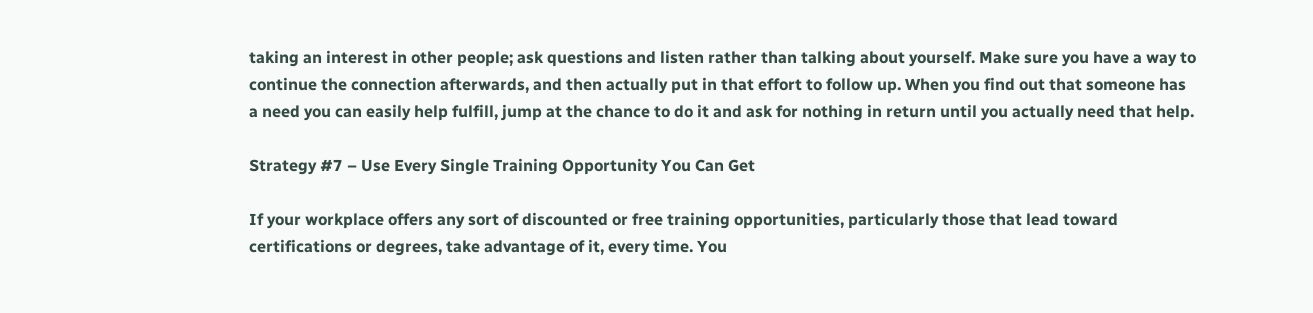taking an interest in other people; ask questions and listen rather than talking about yourself. Make sure you have a way to continue the connection afterwards, and then actually put in that effort to follow up. When you find out that someone has a need you can easily help fulfill, jump at the chance to do it and ask for nothing in return until you actually need that help.

Strategy #7 – Use Every Single Training Opportunity You Can Get

If your workplace offers any sort of discounted or free training opportunities, particularly those that lead toward certifications or degrees, take advantage of it, every time. You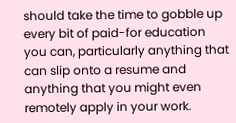should take the time to gobble up every bit of paid-for education you can, particularly anything that can slip onto a resume and anything that you might even remotely apply in your work.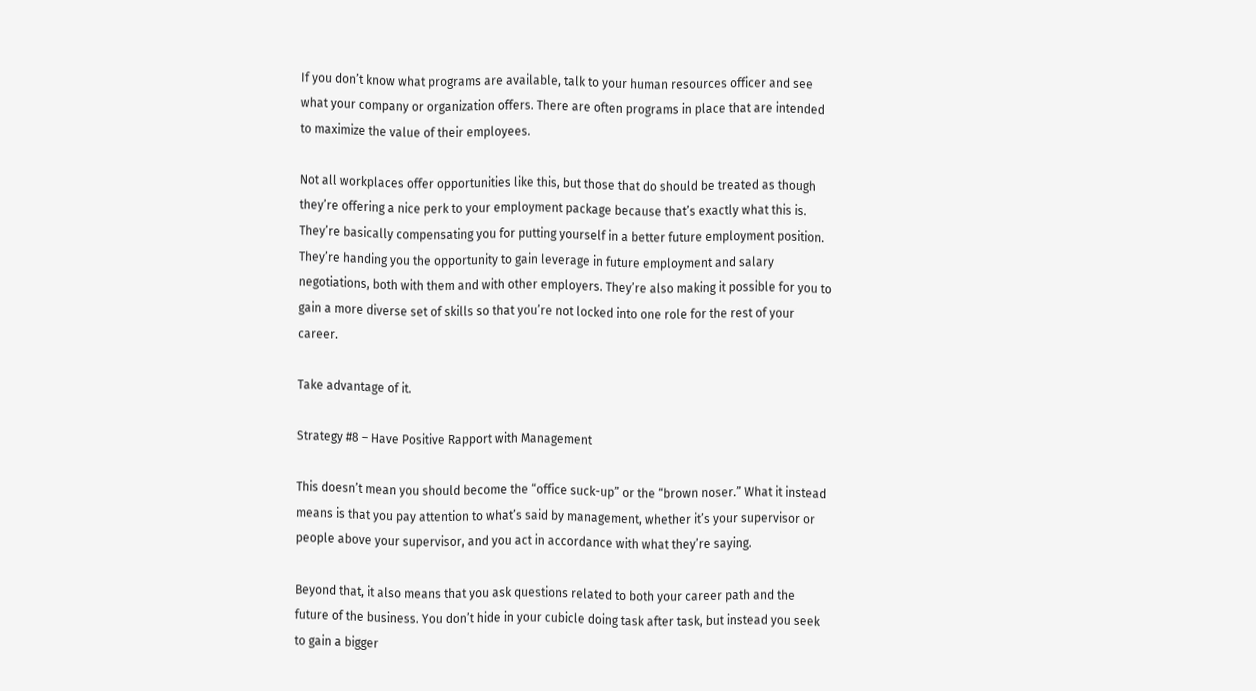If you don’t know what programs are available, talk to your human resources officer and see what your company or organization offers. There are often programs in place that are intended to maximize the value of their employees.

Not all workplaces offer opportunities like this, but those that do should be treated as though they’re offering a nice perk to your employment package because that’s exactly what this is. They’re basically compensating you for putting yourself in a better future employment position. They’re handing you the opportunity to gain leverage in future employment and salary negotiations, both with them and with other employers. They’re also making it possible for you to gain a more diverse set of skills so that you’re not locked into one role for the rest of your career.

Take advantage of it.

Strategy #8 – Have Positive Rapport with Management

This doesn’t mean you should become the “office suck-up” or the “brown noser.” What it instead means is that you pay attention to what’s said by management, whether it’s your supervisor or people above your supervisor, and you act in accordance with what they’re saying.

Beyond that, it also means that you ask questions related to both your career path and the future of the business. You don’t hide in your cubicle doing task after task, but instead you seek to gain a bigger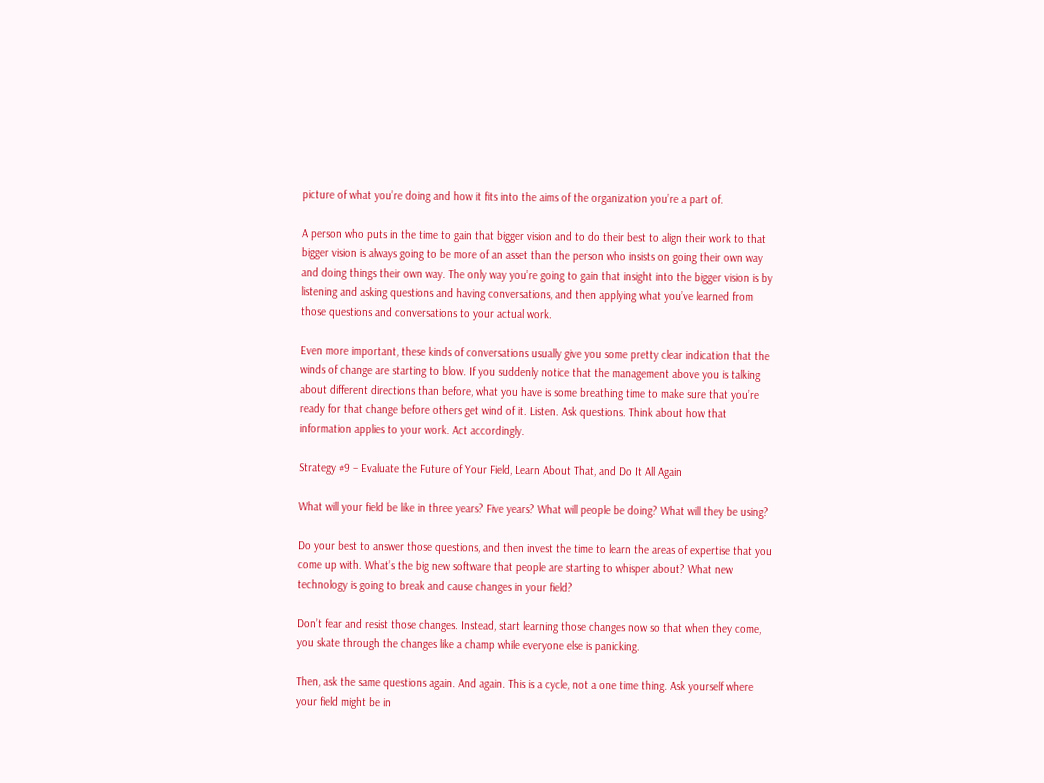picture of what you’re doing and how it fits into the aims of the organization you’re a part of.

A person who puts in the time to gain that bigger vision and to do their best to align their work to that bigger vision is always going to be more of an asset than the person who insists on going their own way and doing things their own way. The only way you’re going to gain that insight into the bigger vision is by listening and asking questions and having conversations, and then applying what you’ve learned from those questions and conversations to your actual work.

Even more important, these kinds of conversations usually give you some pretty clear indication that the winds of change are starting to blow. If you suddenly notice that the management above you is talking about different directions than before, what you have is some breathing time to make sure that you’re ready for that change before others get wind of it. Listen. Ask questions. Think about how that information applies to your work. Act accordingly.

Strategy #9 – Evaluate the Future of Your Field, Learn About That, and Do It All Again

What will your field be like in three years? Five years? What will people be doing? What will they be using?

Do your best to answer those questions, and then invest the time to learn the areas of expertise that you come up with. What’s the big new software that people are starting to whisper about? What new technology is going to break and cause changes in your field?

Don’t fear and resist those changes. Instead, start learning those changes now so that when they come, you skate through the changes like a champ while everyone else is panicking.

Then, ask the same questions again. And again. This is a cycle, not a one time thing. Ask yourself where your field might be in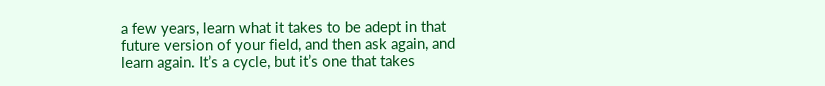a few years, learn what it takes to be adept in that future version of your field, and then ask again, and learn again. It’s a cycle, but it’s one that takes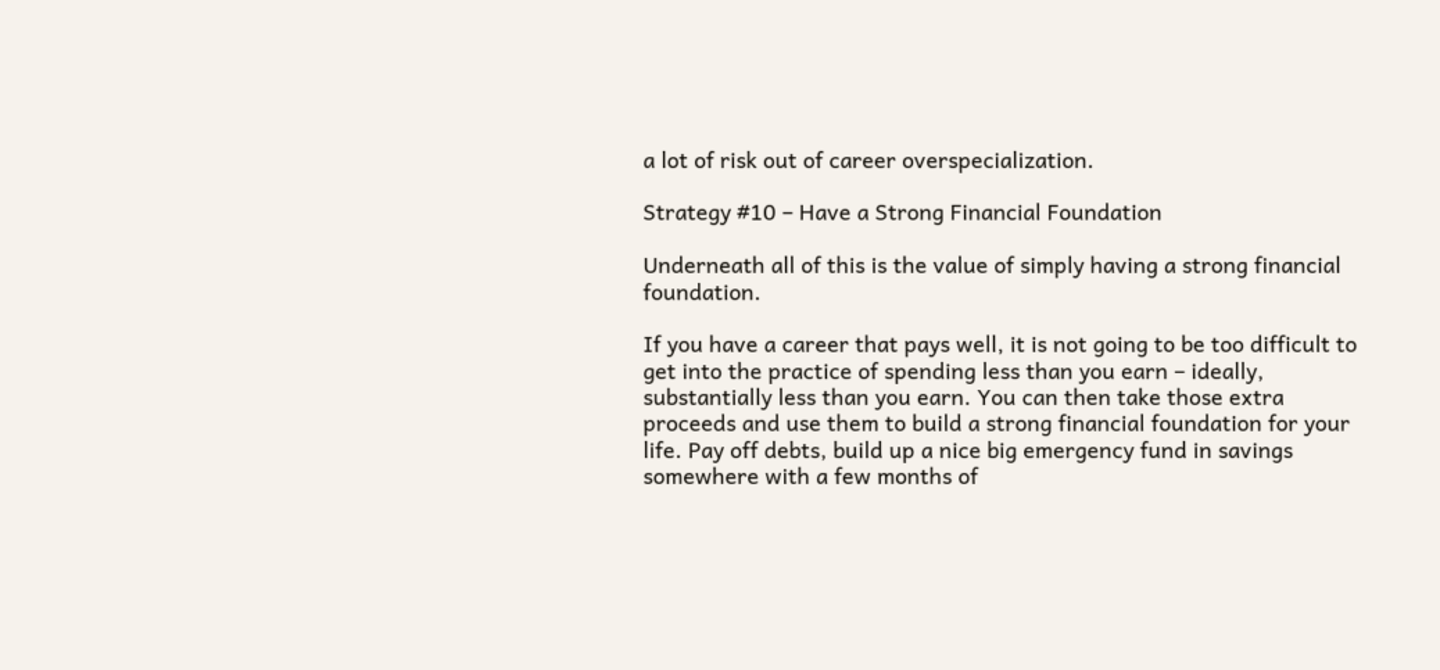a lot of risk out of career overspecialization.

Strategy #10 – Have a Strong Financial Foundation

Underneath all of this is the value of simply having a strong financial foundation.

If you have a career that pays well, it is not going to be too difficult to get into the practice of spending less than you earn – ideally, substantially less than you earn. You can then take those extra proceeds and use them to build a strong financial foundation for your life. Pay off debts, build up a nice big emergency fund in savings somewhere with a few months of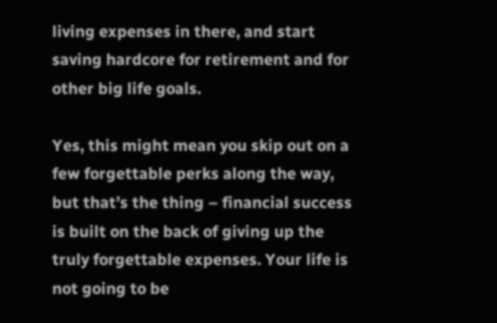living expenses in there, and start saving hardcore for retirement and for other big life goals.

Yes, this might mean you skip out on a few forgettable perks along the way, but that’s the thing – financial success is built on the back of giving up the truly forgettable expenses. Your life is not going to be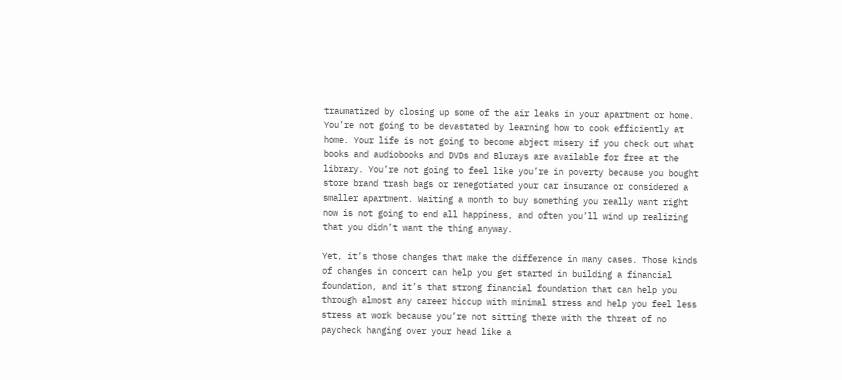traumatized by closing up some of the air leaks in your apartment or home. You’re not going to be devastated by learning how to cook efficiently at home. Your life is not going to become abject misery if you check out what books and audiobooks and DVDs and Blurays are available for free at the library. You’re not going to feel like you’re in poverty because you bought store brand trash bags or renegotiated your car insurance or considered a smaller apartment. Waiting a month to buy something you really want right now is not going to end all happiness, and often you’ll wind up realizing that you didn’t want the thing anyway.

Yet, it’s those changes that make the difference in many cases. Those kinds of changes in concert can help you get started in building a financial foundation, and it’s that strong financial foundation that can help you through almost any career hiccup with minimal stress and help you feel less stress at work because you’re not sitting there with the threat of no paycheck hanging over your head like a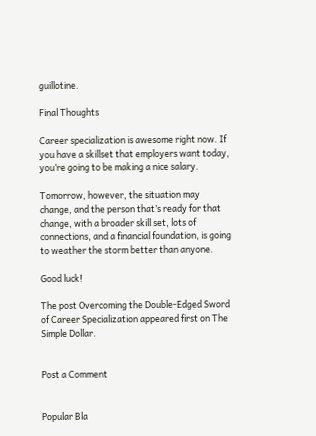guillotine.

Final Thoughts

Career specialization is awesome right now. If you have a skillset that employers want today, you’re going to be making a nice salary.

Tomorrow, however, the situation may change, and the person that’s ready for that change, with a broader skill set, lots of connections, and a financial foundation, is going to weather the storm better than anyone.

Good luck!

The post Overcoming the Double-Edged Sword of Career Specialization appeared first on The Simple Dollar.


Post a Comment


Popular Bla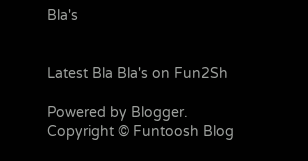Bla's


Latest Bla Bla's on Fun2Sh

Powered by Blogger.
Copyright © Funtoosh Blog